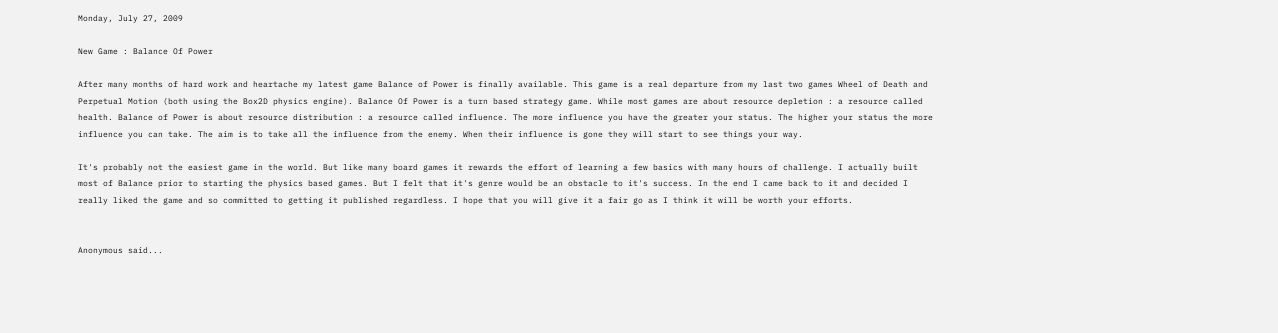Monday, July 27, 2009

New Game : Balance Of Power

After many months of hard work and heartache my latest game Balance of Power is finally available. This game is a real departure from my last two games Wheel of Death and Perpetual Motion (both using the Box2D physics engine). Balance Of Power is a turn based strategy game. While most games are about resource depletion : a resource called health. Balance of Power is about resource distribution : a resource called influence. The more influence you have the greater your status. The higher your status the more influence you can take. The aim is to take all the influence from the enemy. When their influence is gone they will start to see things your way.

It's probably not the easiest game in the world. But like many board games it rewards the effort of learning a few basics with many hours of challenge. I actually built most of Balance prior to starting the physics based games. But I felt that it's genre would be an obstacle to it's success. In the end I came back to it and decided I really liked the game and so committed to getting it published regardless. I hope that you will give it a fair go as I think it will be worth your efforts.


Anonymous said...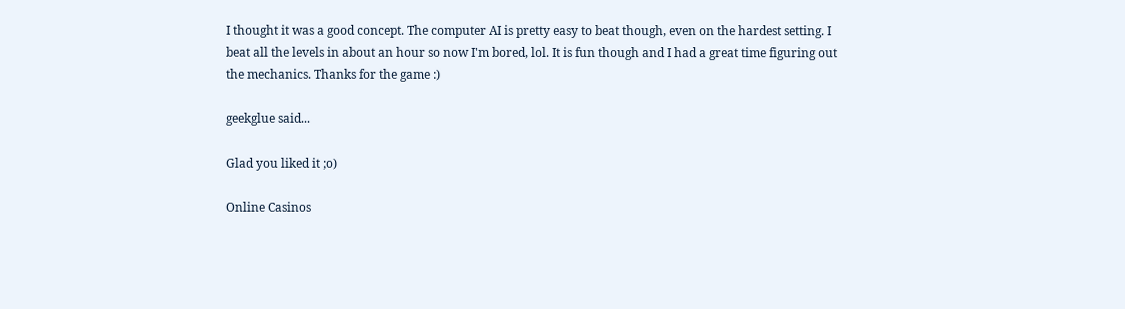I thought it was a good concept. The computer AI is pretty easy to beat though, even on the hardest setting. I beat all the levels in about an hour so now I'm bored, lol. It is fun though and I had a great time figuring out the mechanics. Thanks for the game :)

geekglue said...

Glad you liked it ;o)

Online Casinos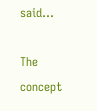said...

The concept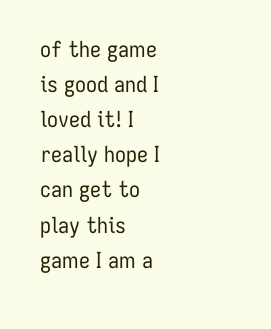of the game is good and I loved it! I really hope I can get to play this game I am a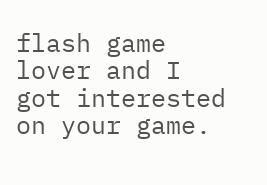flash game lover and I got interested on your game.